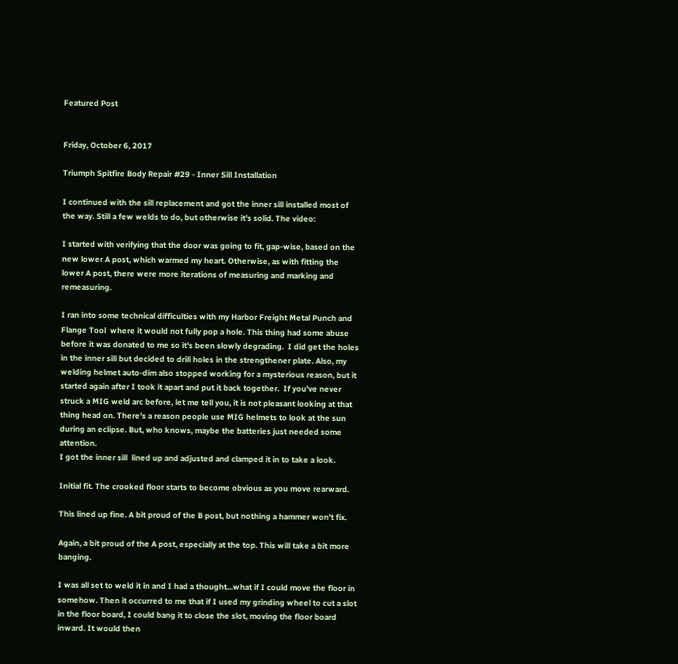Featured Post


Friday, October 6, 2017

Triumph Spitfire Body Repair #29 - Inner Sill Installation

I continued with the sill replacement and got the inner sill installed most of the way. Still a few welds to do, but otherwise it's solid. The video:

I started with verifying that the door was going to fit, gap-wise, based on the new lower A post, which warmed my heart. Otherwise, as with fitting the lower A post, there were more iterations of measuring and marking and remeasuring.

I ran into some technical difficulties with my Harbor Freight Metal Punch and Flange Tool  where it would not fully pop a hole. This thing had some abuse before it was donated to me so it's been slowly degrading.  I did get the holes in the inner sill but decided to drill holes in the strengthener plate. Also, my welding helmet auto-dim also stopped working for a mysterious reason, but it started again after I took it apart and put it back together.  If you've never struck a MIG weld arc before, let me tell you, it is not pleasant looking at that thing head on. There's a reason people use MIG helmets to look at the sun during an eclipse. But, who knows, maybe the batteries just needed some attention.
I got the inner sill  lined up and adjusted and clamped it in to take a look.

Initial fit. The crooked floor starts to become obvious as you move rearward.

This lined up fine. A bit proud of the B post, but nothing a hammer won't fix.

Again, a bit proud of the A post, especially at the top. This will take a bit more banging.

I was all set to weld it in and I had a thought...what if I could move the floor in somehow. Then it occurred to me that if I used my grinding wheel to cut a slot in the floor board, I could bang it to close the slot, moving the floor board inward. It would then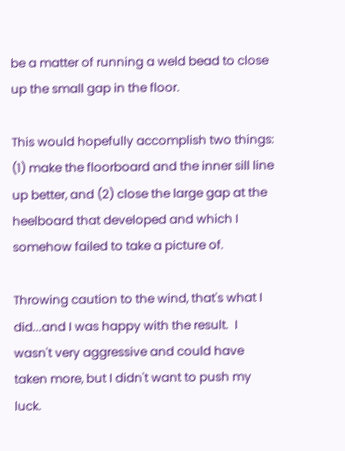be a matter of running a weld bead to close up the small gap in the floor.

This would hopefully accomplish two things: (1) make the floorboard and the inner sill line up better, and (2) close the large gap at the heelboard that developed and which I somehow failed to take a picture of.

Throwing caution to the wind, that's what I did...and I was happy with the result.  I wasn't very aggressive and could have taken more, but I didn't want to push my luck.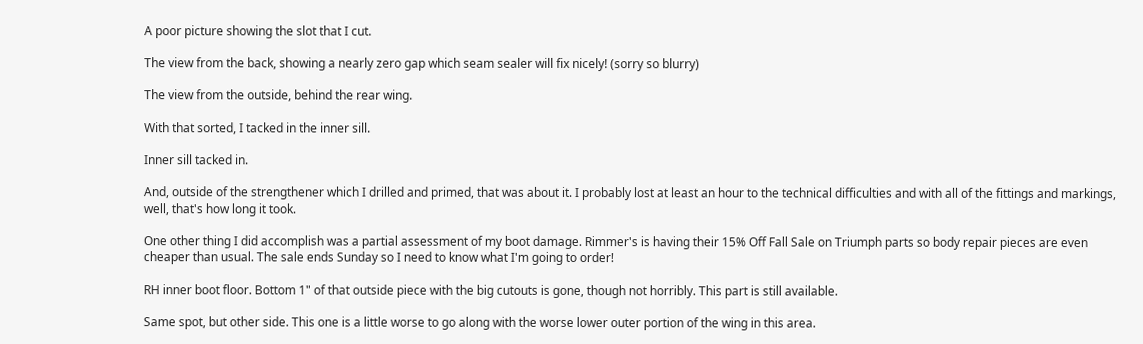A poor picture showing the slot that I cut.

The view from the back, showing a nearly zero gap which seam sealer will fix nicely! (sorry so blurry)

The view from the outside, behind the rear wing.

With that sorted, I tacked in the inner sill.

Inner sill tacked in.

And, outside of the strengthener which I drilled and primed, that was about it. I probably lost at least an hour to the technical difficulties and with all of the fittings and markings, well, that's how long it took.

One other thing I did accomplish was a partial assessment of my boot damage. Rimmer's is having their 15% Off Fall Sale on Triumph parts so body repair pieces are even cheaper than usual. The sale ends Sunday so I need to know what I'm going to order!

RH inner boot floor. Bottom 1" of that outside piece with the big cutouts is gone, though not horribly. This part is still available.

Same spot, but other side. This one is a little worse to go along with the worse lower outer portion of the wing in this area.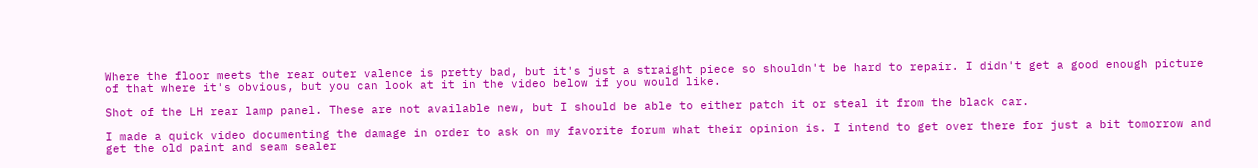Where the floor meets the rear outer valence is pretty bad, but it's just a straight piece so shouldn't be hard to repair. I didn't get a good enough picture of that where it's obvious, but you can look at it in the video below if you would like.

Shot of the LH rear lamp panel. These are not available new, but I should be able to either patch it or steal it from the black car.

I made a quick video documenting the damage in order to ask on my favorite forum what their opinion is. I intend to get over there for just a bit tomorrow and get the old paint and seam sealer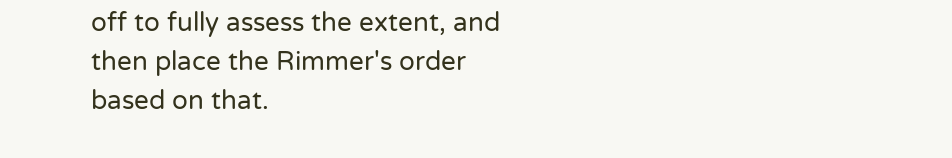off to fully assess the extent, and then place the Rimmer's order based on that.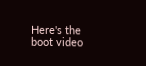Here's the boot video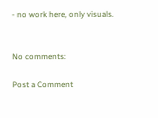- no work here, only visuals.


No comments:

Post a Comment